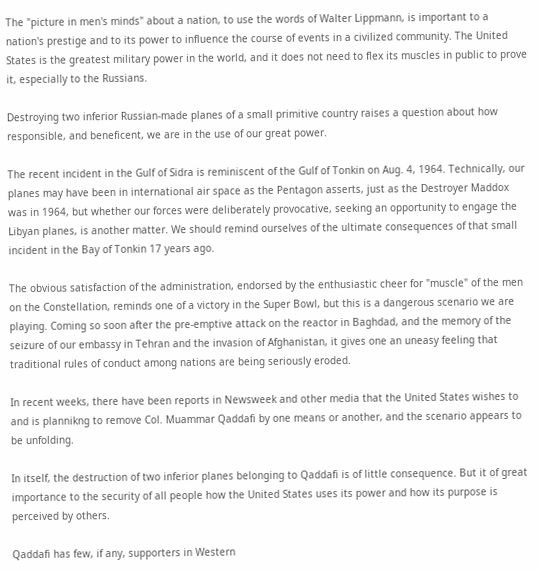The "picture in men's minds" about a nation, to use the words of Walter Lippmann, is important to a nation's prestige and to its power to influence the course of events in a civilized community. The United States is the greatest military power in the world, and it does not need to flex its muscles in public to prove it, especially to the Russians.

Destroying two inferior Russian-made planes of a small primitive country raises a question about how responsible, and beneficent, we are in the use of our great power.

The recent incident in the Gulf of Sidra is reminiscent of the Gulf of Tonkin on Aug. 4, 1964. Technically, our planes may have been in international air space as the Pentagon asserts, just as the Destroyer Maddox was in 1964, but whether our forces were deliberately provocative, seeking an opportunity to engage the Libyan planes, is another matter. We should remind ourselves of the ultimate consequences of that small incident in the Bay of Tonkin 17 years ago.

The obvious satisfaction of the administration, endorsed by the enthusiastic cheer for "muscle" of the men on the Constellation, reminds one of a victory in the Super Bowl, but this is a dangerous scenario we are playing. Coming so soon after the pre-emptive attack on the reactor in Baghdad, and the memory of the seizure of our embassy in Tehran and the invasion of Afghanistan, it gives one an uneasy feeling that traditional rules of conduct among nations are being seriously eroded.

In recent weeks, there have been reports in Newsweek and other media that the United States wishes to and is plannikng to remove Col. Muammar Qaddafi by one means or another, and the scenario appears to be unfolding.

In itself, the destruction of two inferior planes belonging to Qaddafi is of little consequence. But it of great importance to the security of all people how the United States uses its power and how its purpose is perceived by others.

Qaddafi has few, if any, supporters in Western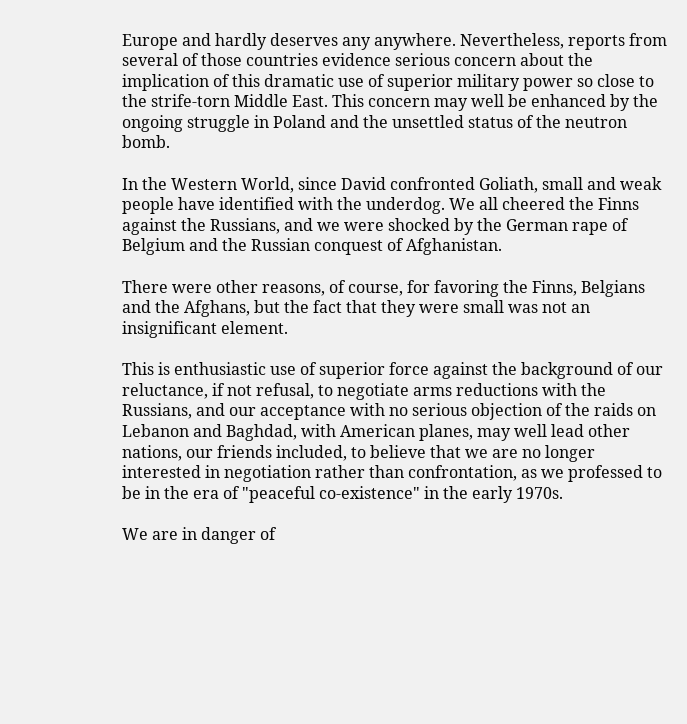Europe and hardly deserves any anywhere. Nevertheless, reports from several of those countries evidence serious concern about the implication of this dramatic use of superior military power so close to the strife-torn Middle East. This concern may well be enhanced by the ongoing struggle in Poland and the unsettled status of the neutron bomb.

In the Western World, since David confronted Goliath, small and weak people have identified with the underdog. We all cheered the Finns against the Russians, and we were shocked by the German rape of Belgium and the Russian conquest of Afghanistan.

There were other reasons, of course, for favoring the Finns, Belgians and the Afghans, but the fact that they were small was not an insignificant element.

This is enthusiastic use of superior force against the background of our reluctance, if not refusal, to negotiate arms reductions with the Russians, and our acceptance with no serious objection of the raids on Lebanon and Baghdad, with American planes, may well lead other nations, our friends included, to believe that we are no longer interested in negotiation rather than confrontation, as we professed to be in the era of "peaceful co-existence" in the early 1970s.

We are in danger of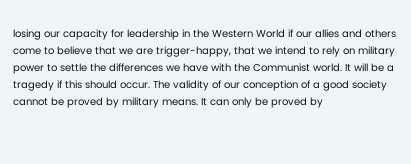losing our capacity for leadership in the Western World if our allies and others come to believe that we are trigger-happy, that we intend to rely on military power to settle the differences we have with the Communist world. It will be a tragedy if this should occur. The validity of our conception of a good society cannot be proved by military means. It can only be proved by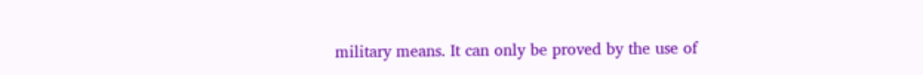military means. It can only be proved by the use of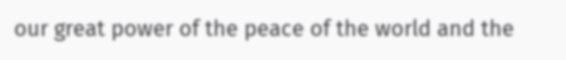our great power of the peace of the world and the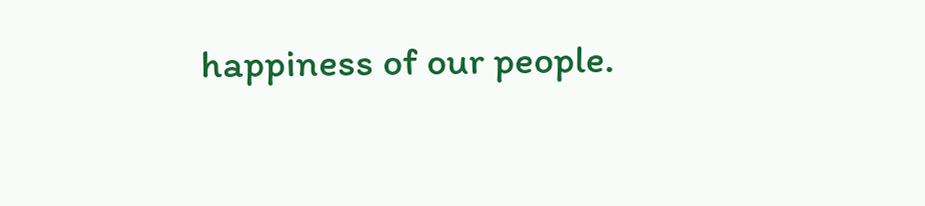happiness of our people.